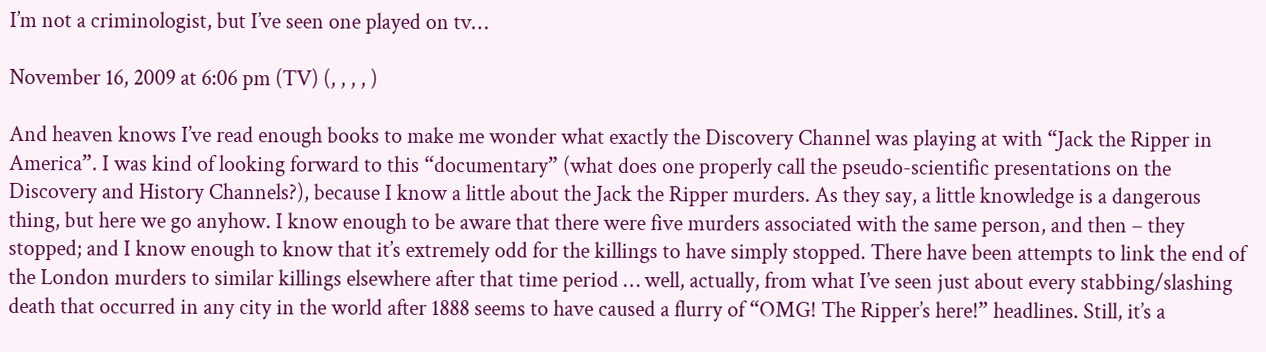I’m not a criminologist, but I’ve seen one played on tv…

November 16, 2009 at 6:06 pm (TV) (, , , , )

And heaven knows I’ve read enough books to make me wonder what exactly the Discovery Channel was playing at with “Jack the Ripper in America”. I was kind of looking forward to this “documentary” (what does one properly call the pseudo-scientific presentations on the Discovery and History Channels?), because I know a little about the Jack the Ripper murders. As they say, a little knowledge is a dangerous thing, but here we go anyhow. I know enough to be aware that there were five murders associated with the same person, and then – they stopped; and I know enough to know that it’s extremely odd for the killings to have simply stopped. There have been attempts to link the end of the London murders to similar killings elsewhere after that time period … well, actually, from what I’ve seen just about every stabbing/slashing death that occurred in any city in the world after 1888 seems to have caused a flurry of “OMG! The Ripper’s here!” headlines. Still, it’s a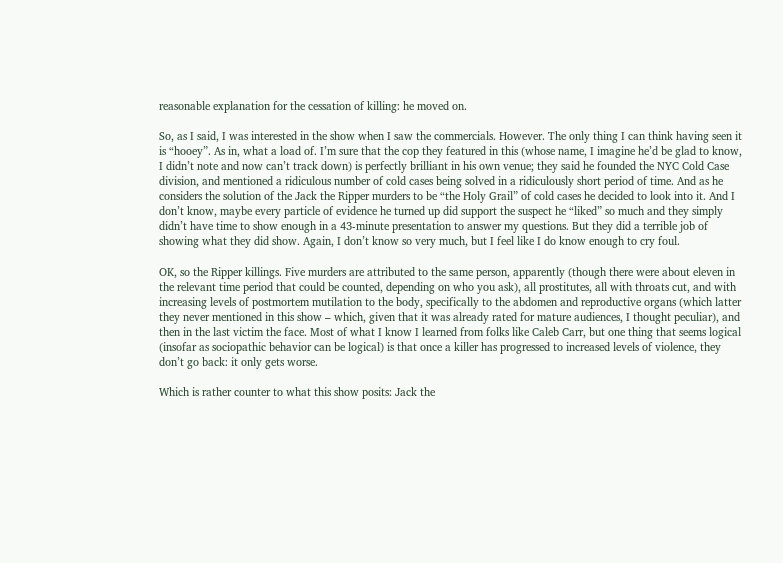reasonable explanation for the cessation of killing: he moved on.

So, as I said, I was interested in the show when I saw the commercials. However. The only thing I can think having seen it is “hooey”. As in, what a load of. I’m sure that the cop they featured in this (whose name, I imagine he’d be glad to know, I didn’t note and now can’t track down) is perfectly brilliant in his own venue; they said he founded the NYC Cold Case division, and mentioned a ridiculous number of cold cases being solved in a ridiculously short period of time. And as he considers the solution of the Jack the Ripper murders to be “the Holy Grail” of cold cases he decided to look into it. And I don’t know, maybe every particle of evidence he turned up did support the suspect he “liked” so much and they simply didn’t have time to show enough in a 43-minute presentation to answer my questions. But they did a terrible job of showing what they did show. Again, I don’t know so very much, but I feel like I do know enough to cry foul.

OK, so the Ripper killings. Five murders are attributed to the same person, apparently (though there were about eleven in the relevant time period that could be counted, depending on who you ask), all prostitutes, all with throats cut, and with increasing levels of postmortem mutilation to the body, specifically to the abdomen and reproductive organs (which latter they never mentioned in this show – which, given that it was already rated for mature audiences, I thought peculiar), and then in the last victim the face. Most of what I know I learned from folks like Caleb Carr, but one thing that seems logical (insofar as sociopathic behavior can be logical) is that once a killer has progressed to increased levels of violence, they don’t go back: it only gets worse.

Which is rather counter to what this show posits: Jack the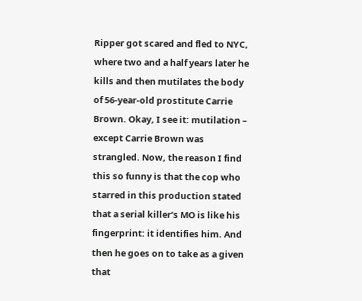Ripper got scared and fled to NYC, where two and a half years later he kills and then mutilates the body of 56-year-old prostitute Carrie Brown. Okay, I see it: mutilation – except Carrie Brown was strangled. Now, the reason I find this so funny is that the cop who starred in this production stated that a serial killer’s MO is like his fingerprint: it identifies him. And then he goes on to take as a given that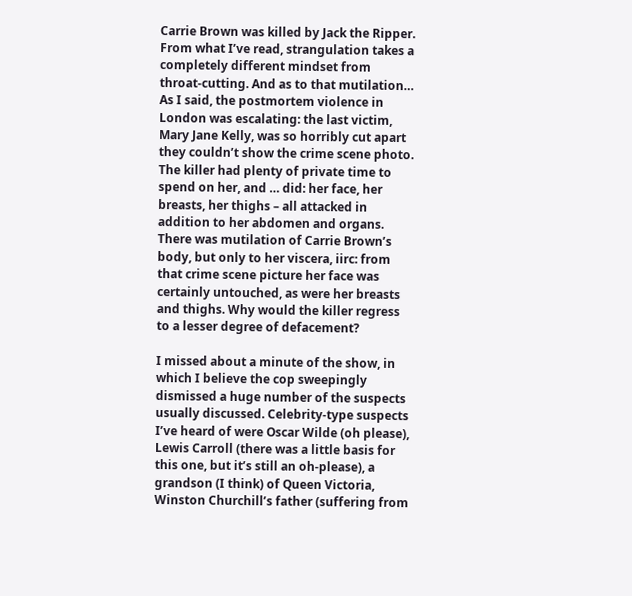Carrie Brown was killed by Jack the Ripper. From what I’ve read, strangulation takes a completely different mindset from throat-cutting. And as to that mutilation… As I said, the postmortem violence in London was escalating: the last victim, Mary Jane Kelly, was so horribly cut apart they couldn’t show the crime scene photo. The killer had plenty of private time to spend on her, and … did: her face, her breasts, her thighs – all attacked in addition to her abdomen and organs. There was mutilation of Carrie Brown’s body, but only to her viscera, iirc: from that crime scene picture her face was certainly untouched, as were her breasts and thighs. Why would the killer regress to a lesser degree of defacement?

I missed about a minute of the show, in which I believe the cop sweepingly dismissed a huge number of the suspects usually discussed. Celebrity-type suspects I’ve heard of were Oscar Wilde (oh please), Lewis Carroll (there was a little basis for this one, but it’s still an oh-please), a grandson (I think) of Queen Victoria, Winston Churchill’s father (suffering from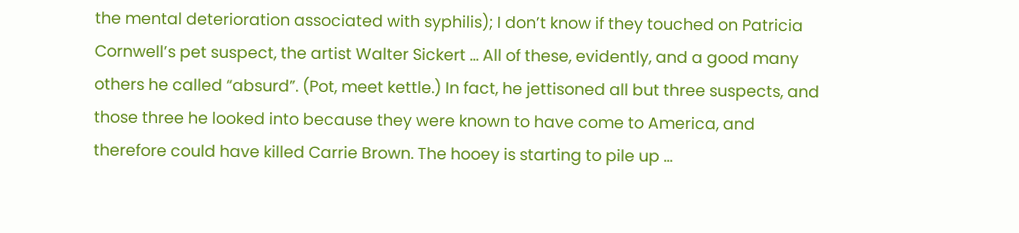the mental deterioration associated with syphilis); I don’t know if they touched on Patricia Cornwell’s pet suspect, the artist Walter Sickert … All of these, evidently, and a good many others he called “absurd”. (Pot, meet kettle.) In fact, he jettisoned all but three suspects, and those three he looked into because they were known to have come to America, and therefore could have killed Carrie Brown. The hooey is starting to pile up …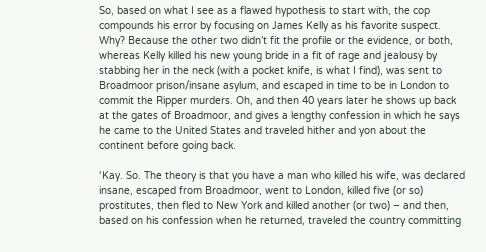So, based on what I see as a flawed hypothesis to start with, the cop compounds his error by focusing on James Kelly as his favorite suspect. Why? Because the other two didn’t fit the profile or the evidence, or both, whereas Kelly killed his new young bride in a fit of rage and jealousy by stabbing her in the neck (with a pocket knife, is what I find), was sent to Broadmoor prison/insane asylum, and escaped in time to be in London to commit the Ripper murders. Oh, and then 40 years later he shows up back at the gates of Broadmoor, and gives a lengthy confession in which he says he came to the United States and traveled hither and yon about the continent before going back.

‘Kay. So. The theory is that you have a man who killed his wife, was declared insane, escaped from Broadmoor, went to London, killed five (or so) prostitutes, then fled to New York and killed another (or two) – and then, based on his confession when he returned, traveled the country committing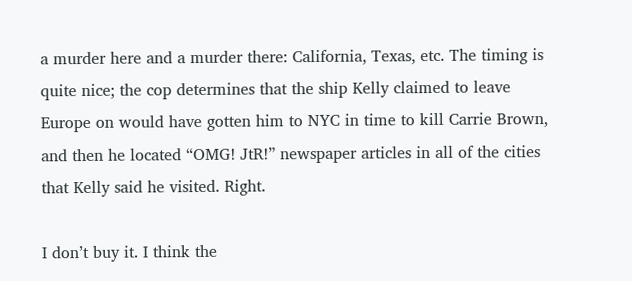a murder here and a murder there: California, Texas, etc. The timing is quite nice; the cop determines that the ship Kelly claimed to leave Europe on would have gotten him to NYC in time to kill Carrie Brown, and then he located “OMG! JtR!” newspaper articles in all of the cities that Kelly said he visited. Right.

I don’t buy it. I think the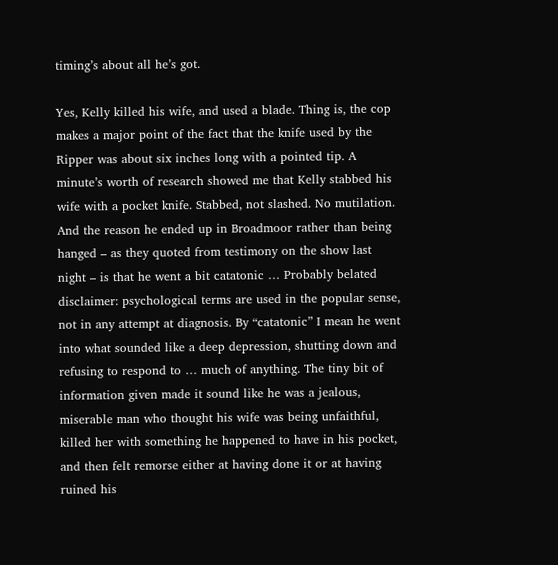timing’s about all he’s got.

Yes, Kelly killed his wife, and used a blade. Thing is, the cop makes a major point of the fact that the knife used by the Ripper was about six inches long with a pointed tip. A minute’s worth of research showed me that Kelly stabbed his wife with a pocket knife. Stabbed, not slashed. No mutilation. And the reason he ended up in Broadmoor rather than being hanged – as they quoted from testimony on the show last night – is that he went a bit catatonic … Probably belated disclaimer: psychological terms are used in the popular sense, not in any attempt at diagnosis. By “catatonic” I mean he went into what sounded like a deep depression, shutting down and refusing to respond to … much of anything. The tiny bit of information given made it sound like he was a jealous, miserable man who thought his wife was being unfaithful, killed her with something he happened to have in his pocket, and then felt remorse either at having done it or at having ruined his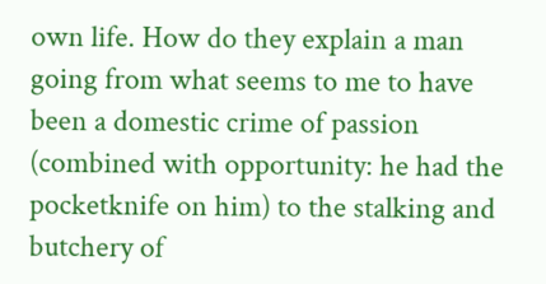own life. How do they explain a man going from what seems to me to have been a domestic crime of passion (combined with opportunity: he had the pocketknife on him) to the stalking and butchery of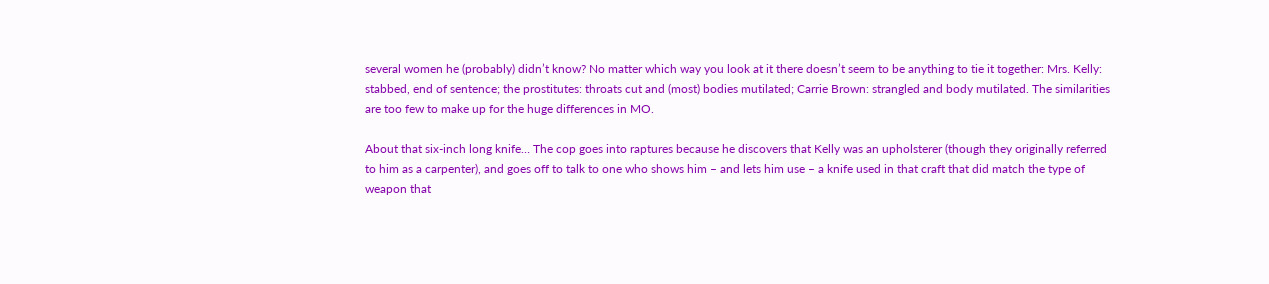several women he (probably) didn’t know? No matter which way you look at it there doesn’t seem to be anything to tie it together: Mrs. Kelly: stabbed, end of sentence; the prostitutes: throats cut and (most) bodies mutilated; Carrie Brown: strangled and body mutilated. The similarities are too few to make up for the huge differences in MO.

About that six-inch long knife… The cop goes into raptures because he discovers that Kelly was an upholsterer (though they originally referred to him as a carpenter), and goes off to talk to one who shows him – and lets him use – a knife used in that craft that did match the type of weapon that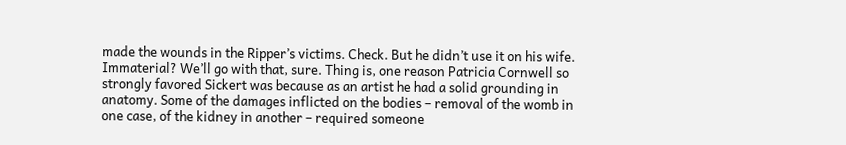made the wounds in the Ripper’s victims. Check. But he didn’t use it on his wife. Immaterial? We’ll go with that, sure. Thing is, one reason Patricia Cornwell so strongly favored Sickert was because as an artist he had a solid grounding in anatomy. Some of the damages inflicted on the bodies – removal of the womb in one case, of the kidney in another – required someone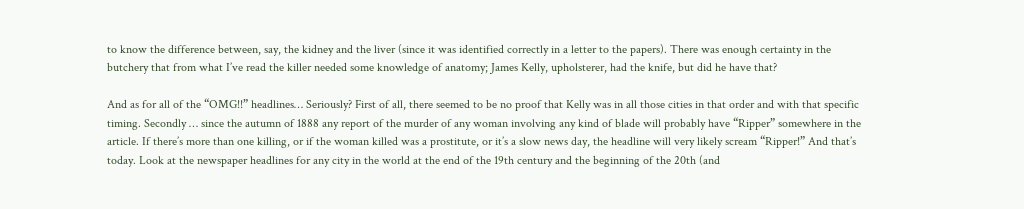to know the difference between, say, the kidney and the liver (since it was identified correctly in a letter to the papers). There was enough certainty in the butchery that from what I’ve read the killer needed some knowledge of anatomy; James Kelly, upholsterer, had the knife, but did he have that?

And as for all of the “OMG!!” headlines… Seriously? First of all, there seemed to be no proof that Kelly was in all those cities in that order and with that specific timing. Secondly … since the autumn of 1888 any report of the murder of any woman involving any kind of blade will probably have “Ripper” somewhere in the article. If there’s more than one killing, or if the woman killed was a prostitute, or it’s a slow news day, the headline will very likely scream “Ripper!” And that’s today. Look at the newspaper headlines for any city in the world at the end of the 19th century and the beginning of the 20th (and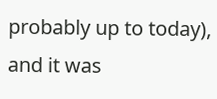probably up to today), and it was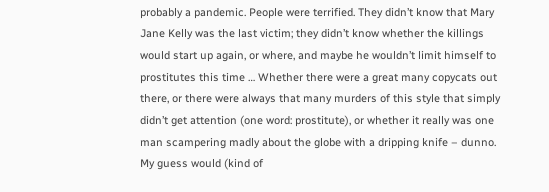probably a pandemic. People were terrified. They didn’t know that Mary Jane Kelly was the last victim; they didn’t know whether the killings would start up again, or where, and maybe he wouldn’t limit himself to prostitutes this time … Whether there were a great many copycats out there, or there were always that many murders of this style that simply didn’t get attention (one word: prostitute), or whether it really was one man scampering madly about the globe with a dripping knife – dunno. My guess would (kind of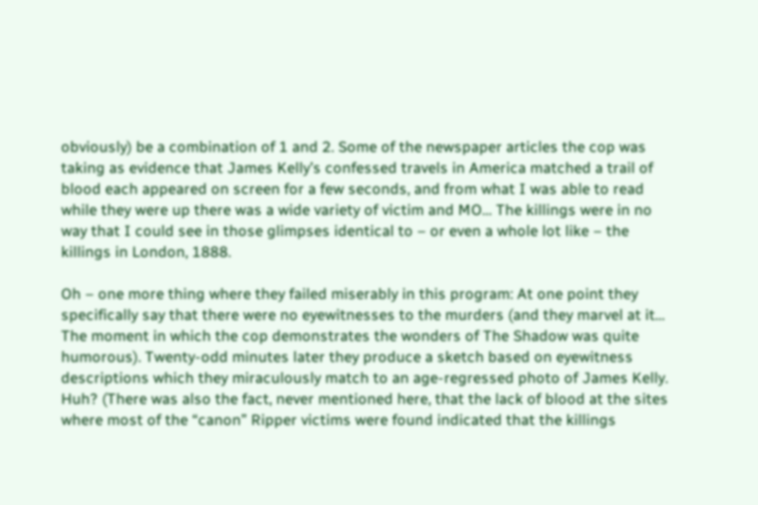obviously) be a combination of 1 and 2. Some of the newspaper articles the cop was taking as evidence that James Kelly’s confessed travels in America matched a trail of blood each appeared on screen for a few seconds, and from what I was able to read while they were up there was a wide variety of victim and MO… The killings were in no way that I could see in those glimpses identical to – or even a whole lot like – the killings in London, 1888.

Oh – one more thing where they failed miserably in this program: At one point they specifically say that there were no eyewitnesses to the murders (and they marvel at it… The moment in which the cop demonstrates the wonders of The Shadow was quite humorous). Twenty-odd minutes later they produce a sketch based on eyewitness descriptions which they miraculously match to an age-regressed photo of James Kelly. Huh? (There was also the fact, never mentioned here, that the lack of blood at the sites where most of the “canon” Ripper victims were found indicated that the killings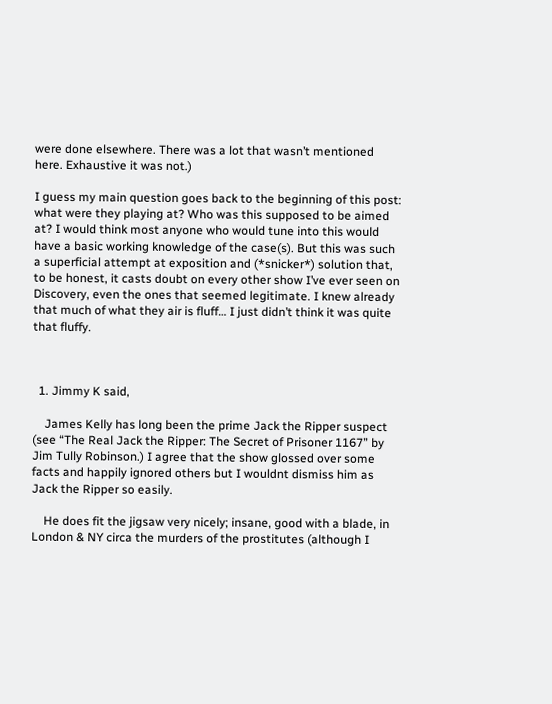were done elsewhere. There was a lot that wasn’t mentioned here. Exhaustive it was not.)

I guess my main question goes back to the beginning of this post: what were they playing at? Who was this supposed to be aimed at? I would think most anyone who would tune into this would have a basic working knowledge of the case(s). But this was such a superficial attempt at exposition and (*snicker*) solution that, to be honest, it casts doubt on every other show I’ve ever seen on Discovery, even the ones that seemed legitimate. I knew already that much of what they air is fluff… I just didn’t think it was quite that fluffy.



  1. Jimmy K said,

    James Kelly has long been the prime Jack the Ripper suspect (see “The Real Jack the Ripper: The Secret of Prisoner 1167” by Jim Tully Robinson.) I agree that the show glossed over some facts and happily ignored others but I wouldnt dismiss him as Jack the Ripper so easily.

    He does fit the jigsaw very nicely; insane, good with a blade, in London & NY circa the murders of the prostitutes (although I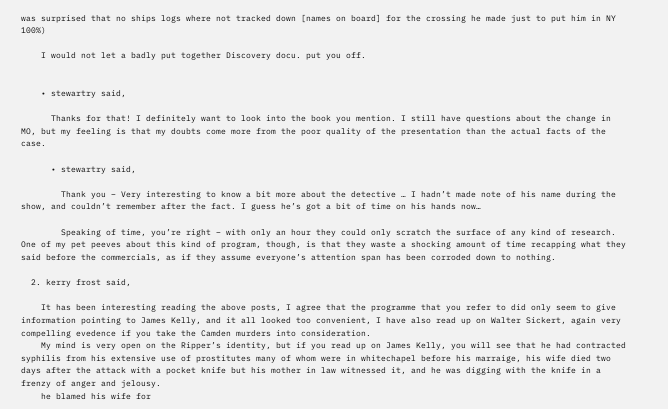was surprised that no ships logs where not tracked down [names on board] for the crossing he made just to put him in NY 100%)

    I would not let a badly put together Discovery docu. put you off.


    • stewartry said,

      Thanks for that! I definitely want to look into the book you mention. I still have questions about the change in MO, but my feeling is that my doubts come more from the poor quality of the presentation than the actual facts of the case.

      • stewartry said,

        Thank you – Very interesting to know a bit more about the detective … I hadn’t made note of his name during the show, and couldn’t remember after the fact. I guess he’s got a bit of time on his hands now…

        Speaking of time, you’re right – with only an hour they could only scratch the surface of any kind of research. One of my pet peeves about this kind of program, though, is that they waste a shocking amount of time recapping what they said before the commercials, as if they assume everyone’s attention span has been corroded down to nothing.

  2. kerry frost said,

    It has been interesting reading the above posts, I agree that the programme that you refer to did only seem to give information pointing to James Kelly, and it all looked too convenient, I have also read up on Walter Sickert, again very compelling evedence if you take the Camden murders into consideration.
    My mind is very open on the Ripper’s identity, but if you read up on James Kelly, you will see that he had contracted syphilis from his extensive use of prostitutes many of whom were in whitechapel before his marraige, his wife died two days after the attack with a pocket knife but his mother in law witnessed it, and he was digging with the knife in a frenzy of anger and jelousy.
    he blamed his wife for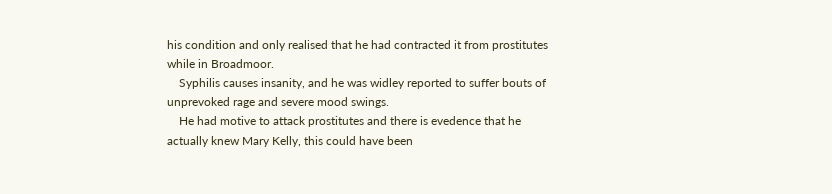his condition and only realised that he had contracted it from prostitutes while in Broadmoor.
    Syphilis causes insanity, and he was widley reported to suffer bouts of unprevoked rage and severe mood swings.
    He had motive to attack prostitutes and there is evedence that he actually knew Mary Kelly, this could have been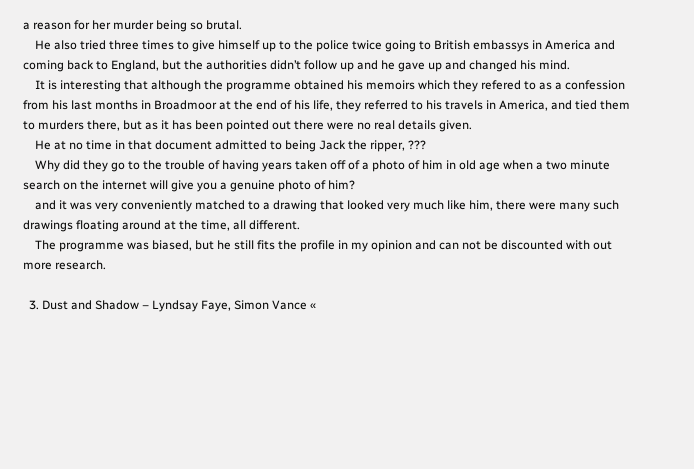a reason for her murder being so brutal.
    He also tried three times to give himself up to the police twice going to British embassys in America and coming back to England, but the authorities didn’t follow up and he gave up and changed his mind.
    It is interesting that although the programme obtained his memoirs which they refered to as a confession from his last months in Broadmoor at the end of his life, they referred to his travels in America, and tied them to murders there, but as it has been pointed out there were no real details given.
    He at no time in that document admitted to being Jack the ripper, ???
    Why did they go to the trouble of having years taken off of a photo of him in old age when a two minute search on the internet will give you a genuine photo of him?
    and it was very conveniently matched to a drawing that looked very much like him, there were many such drawings floating around at the time, all different.
    The programme was biased, but he still fits the profile in my opinion and can not be discounted with out more research.

  3. Dust and Shadow – Lyndsay Faye, Simon Vance «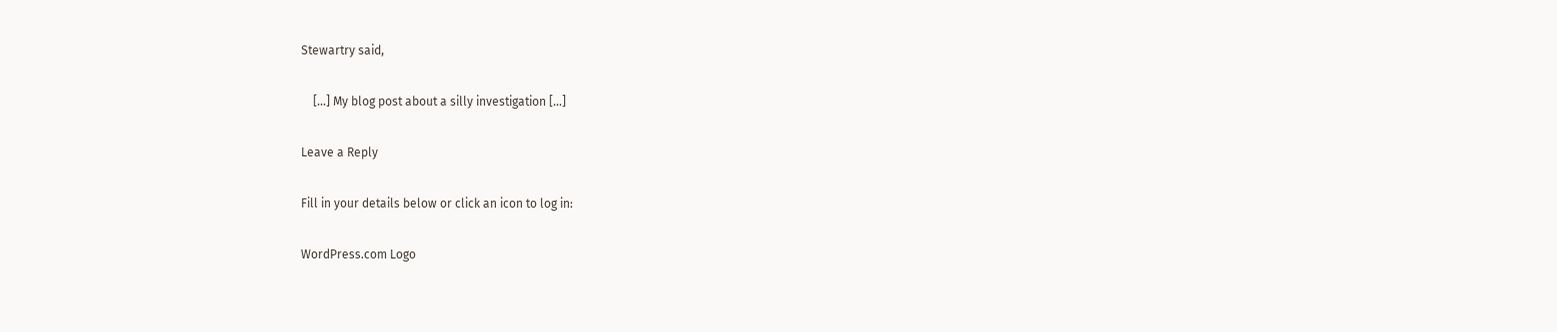Stewartry said,

    […] My blog post about a silly investigation […]

Leave a Reply

Fill in your details below or click an icon to log in:

WordPress.com Logo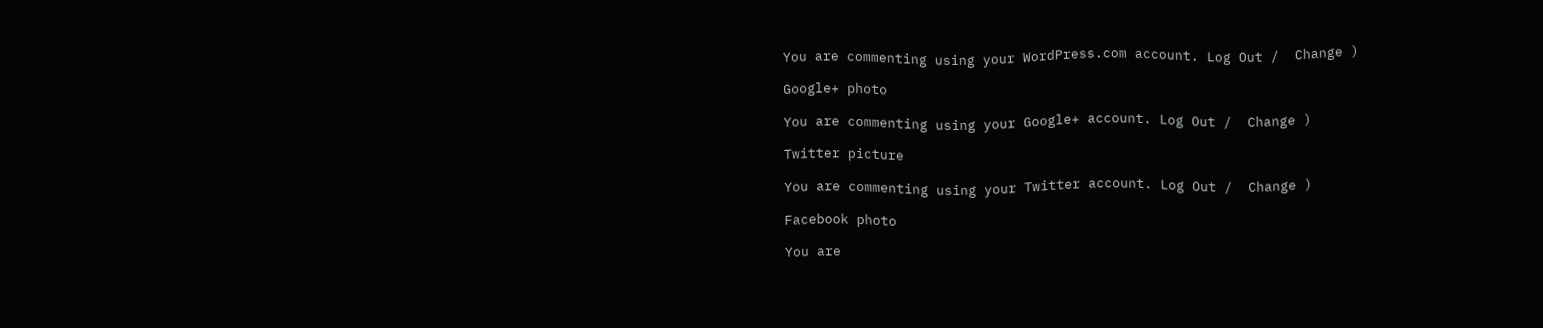You are commenting using your WordPress.com account. Log Out /  Change )

Google+ photo

You are commenting using your Google+ account. Log Out /  Change )

Twitter picture

You are commenting using your Twitter account. Log Out /  Change )

Facebook photo

You are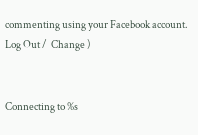commenting using your Facebook account. Log Out /  Change )


Connecting to %s